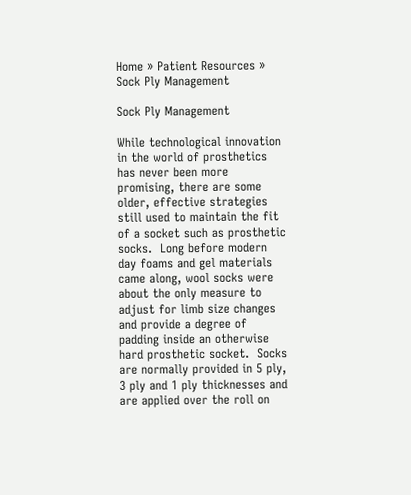Home » Patient Resources » Sock Ply Management

Sock Ply Management

While technological innovation in the world of prosthetics has never been more promising, there are some older, effective strategies still used to maintain the fit of a socket such as prosthetic socks.  Long before modern day foams and gel materials came along, wool socks were about the only measure to adjust for limb size changes and provide a degree of padding inside an otherwise hard prosthetic socket.  Socks are normally provided in 5 ply, 3 ply and 1 ply thicknesses and are applied over the roll on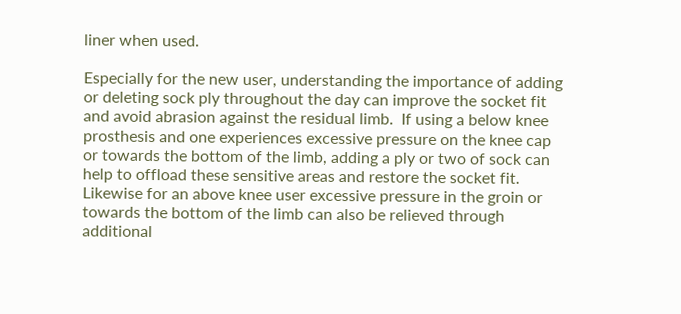liner when used.

Especially for the new user, understanding the importance of adding or deleting sock ply throughout the day can improve the socket fit and avoid abrasion against the residual limb.  If using a below knee prosthesis and one experiences excessive pressure on the knee cap or towards the bottom of the limb, adding a ply or two of sock can help to offload these sensitive areas and restore the socket fit. Likewise for an above knee user excessive pressure in the groin or towards the bottom of the limb can also be relieved through additional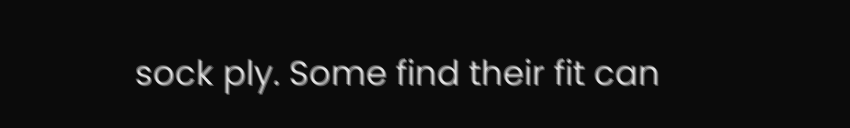sock ply. Some find their fit can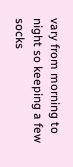vary from morning to night so keeping a few socks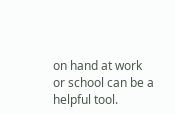on hand at work or school can be a helpful tool.